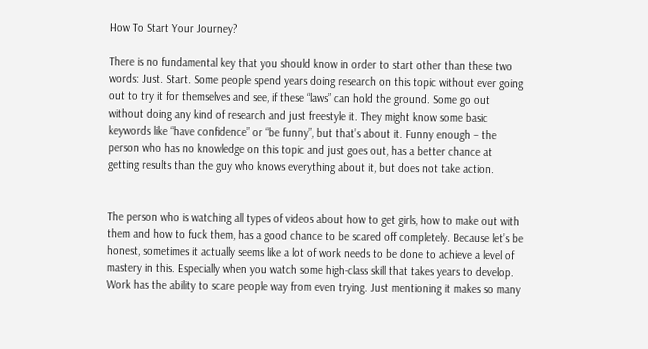How To Start Your Journey?

There is no fundamental key that you should know in order to start other than these two words: Just. Start. Some people spend years doing research on this topic without ever going out to try it for themselves and see, if these “laws” can hold the ground. Some go out without doing any kind of research and just freestyle it. They might know some basic keywords like “have confidence” or “be funny”, but that’s about it. Funny enough – the person who has no knowledge on this topic and just goes out, has a better chance at getting results than the guy who knows everything about it, but does not take action.


The person who is watching all types of videos about how to get girls, how to make out with them and how to fuck them, has a good chance to be scared off completely. Because let’s be honest, sometimes it actually seems like a lot of work needs to be done to achieve a level of mastery in this. Especially when you watch some high-class skill that takes years to develop. Work has the ability to scare people way from even trying. Just mentioning it makes so many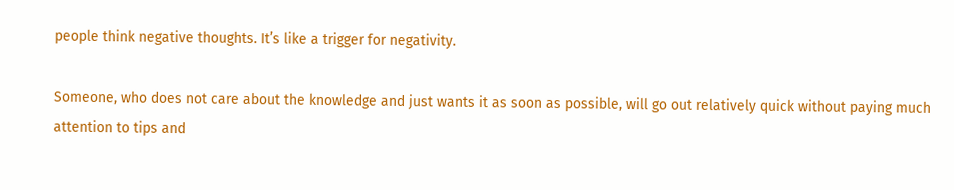people think negative thoughts. It’s like a trigger for negativity.

Someone, who does not care about the knowledge and just wants it as soon as possible, will go out relatively quick without paying much attention to tips and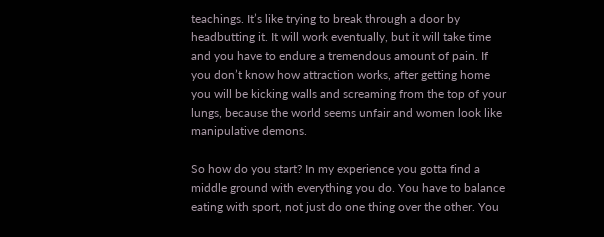teachings. It’s like trying to break through a door by headbutting it. It will work eventually, but it will take time and you have to endure a tremendous amount of pain. If you don’t know how attraction works, after getting home you will be kicking walls and screaming from the top of your lungs, because the world seems unfair and women look like manipulative demons.

So how do you start? In my experience you gotta find a middle ground with everything you do. You have to balance eating with sport, not just do one thing over the other. You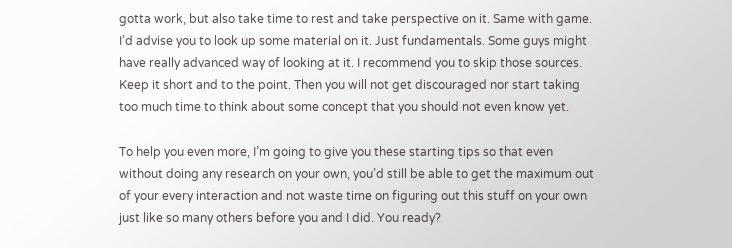gotta work, but also take time to rest and take perspective on it. Same with game. I’d advise you to look up some material on it. Just fundamentals. Some guys might have really advanced way of looking at it. I recommend you to skip those sources. Keep it short and to the point. Then you will not get discouraged nor start taking too much time to think about some concept that you should not even know yet.

To help you even more, I’m going to give you these starting tips so that even without doing any research on your own, you’d still be able to get the maximum out of your every interaction and not waste time on figuring out this stuff on your own just like so many others before you and I did. You ready?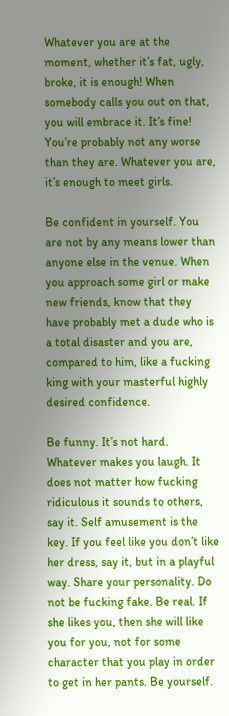Whatever you are at the moment, whether it’s fat, ugly, broke, it is enough! When somebody calls you out on that, you will embrace it. It’s fine! You’re probably not any worse than they are. Whatever you are, it’s enough to meet girls.

Be confident in yourself. You are not by any means lower than anyone else in the venue. When you approach some girl or make new friends, know that they have probably met a dude who is a total disaster and you are, compared to him, like a fucking king with your masterful highly desired confidence.

Be funny. It’s not hard. Whatever makes you laugh. It does not matter how fucking ridiculous it sounds to others, say it. Self amusement is the key. If you feel like you don’t like her dress, say it, but in a playful way. Share your personality. Do not be fucking fake. Be real. If she likes you, then she will like you for you, not for some character that you play in order to get in her pants. Be yourself.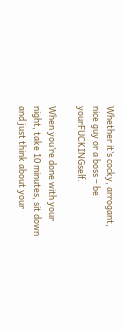Whether it’s cocky, arrogant, nice guy or a boss – be yourFUCKINGself.

When you’re done with your night, take 10 minutes, sit down and just think about your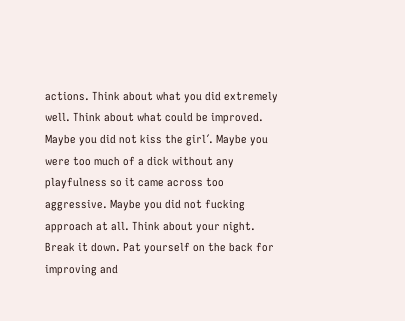actions. Think about what you did extremely well. Think about what could be improved. Maybe you did not kiss the girl´. Maybe you were too much of a dick without any playfulness so it came across too aggressive. Maybe you did not fucking approach at all. Think about your night. Break it down. Pat yourself on the back for improving and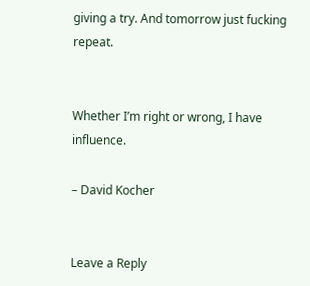giving a try. And tomorrow just fucking repeat.


Whether I’m right or wrong, I have influence.

– David Kocher


Leave a Reply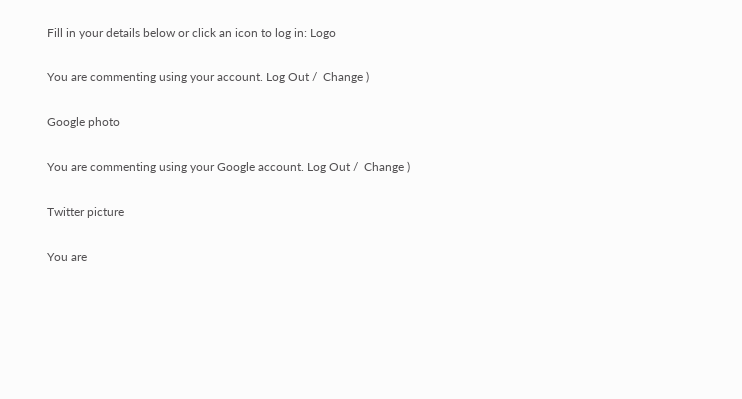Fill in your details below or click an icon to log in: Logo

You are commenting using your account. Log Out /  Change )

Google photo

You are commenting using your Google account. Log Out /  Change )

Twitter picture

You are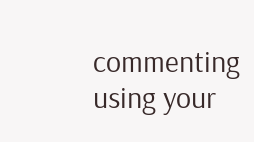commenting using your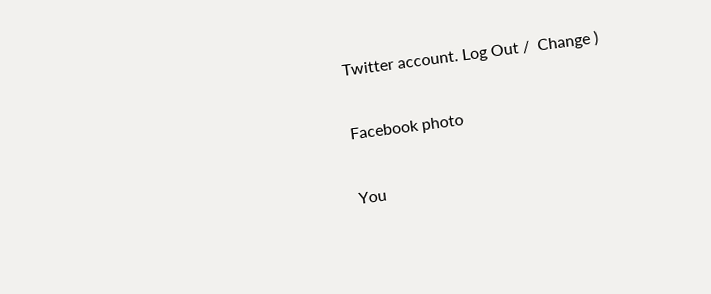Twitter account. Log Out /  Change )

Facebook photo

You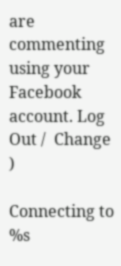are commenting using your Facebook account. Log Out /  Change )

Connecting to %s